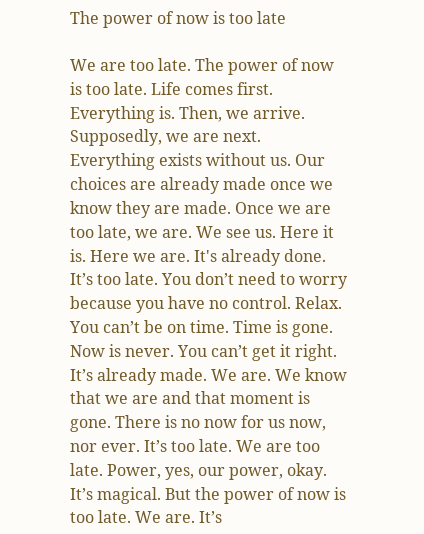The power of now is too late

We are too late. The power of now is too late. Life comes first. Everything is. Then, we arrive. Supposedly, we are next. Everything exists without us. Our choices are already made once we know they are made. Once we are too late, we are. We see us. Here it is. Here we are. It's already done. It’s too late. You don’t need to worry because you have no control. Relax. You can’t be on time. Time is gone. Now is never. You can’t get it right. It’s already made. We are. We know that we are and that moment is gone. There is no now for us now, nor ever. It’s too late. We are too late. Power, yes, our power, okay. It’s magical. But the power of now is too late. We are. It’s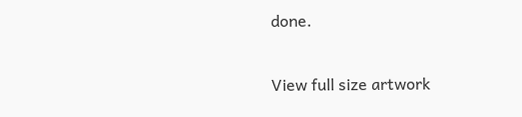done.

View full size artwork